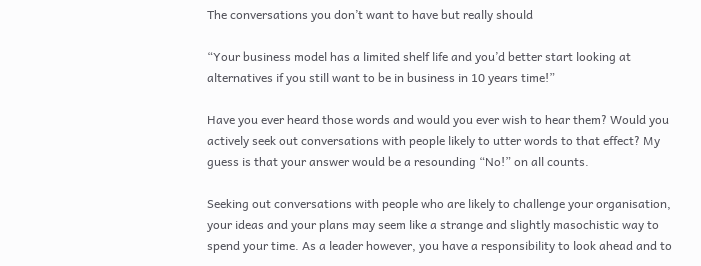The conversations you don’t want to have but really should

“Your business model has a limited shelf life and you’d better start looking at alternatives if you still want to be in business in 10 years time!”

Have you ever heard those words and would you ever wish to hear them? Would you actively seek out conversations with people likely to utter words to that effect? My guess is that your answer would be a resounding “No!” on all counts.

Seeking out conversations with people who are likely to challenge your organisation, your ideas and your plans may seem like a strange and slightly masochistic way to spend your time. As a leader however, you have a responsibility to look ahead and to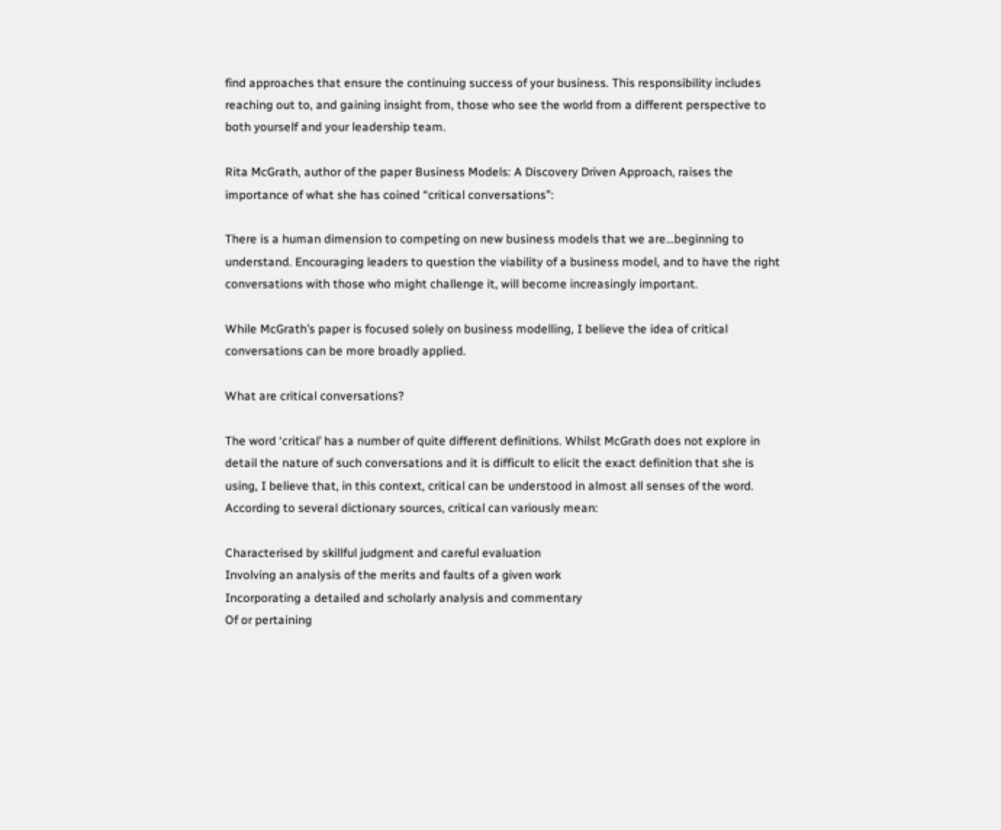find approaches that ensure the continuing success of your business. This responsibility includes reaching out to, and gaining insight from, those who see the world from a different perspective to both yourself and your leadership team.

Rita McGrath, author of the paper Business Models: A Discovery Driven Approach, raises the importance of what she has coined “critical conversations”:

There is a human dimension to competing on new business models that we are…beginning to understand. Encouraging leaders to question the viability of a business model, and to have the right conversations with those who might challenge it, will become increasingly important.

While McGrath’s paper is focused solely on business modelling, I believe the idea of critical conversations can be more broadly applied.

What are critical conversations?

The word ‘critical’ has a number of quite different definitions. Whilst McGrath does not explore in detail the nature of such conversations and it is difficult to elicit the exact definition that she is using, I believe that, in this context, critical can be understood in almost all senses of the word. According to several dictionary sources, critical can variously mean:

Characterised by skillful judgment and careful evaluation
Involving an analysis of the merits and faults of a given work
Incorporating a detailed and scholarly analysis and commentary
Of or pertaining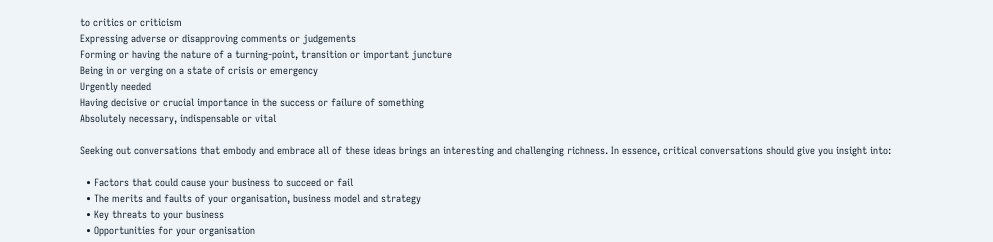to critics or criticism
Expressing adverse or disapproving comments or judgements
Forming or having the nature of a turning-point, transition or important juncture
Being in or verging on a state of crisis or emergency
Urgently needed
Having decisive or crucial importance in the success or failure of something
Absolutely necessary, indispensable or vital

Seeking out conversations that embody and embrace all of these ideas brings an interesting and challenging richness. In essence, critical conversations should give you insight into:

  • Factors that could cause your business to succeed or fail
  • The merits and faults of your organisation, business model and strategy
  • Key threats to your business
  • Opportunities for your organisation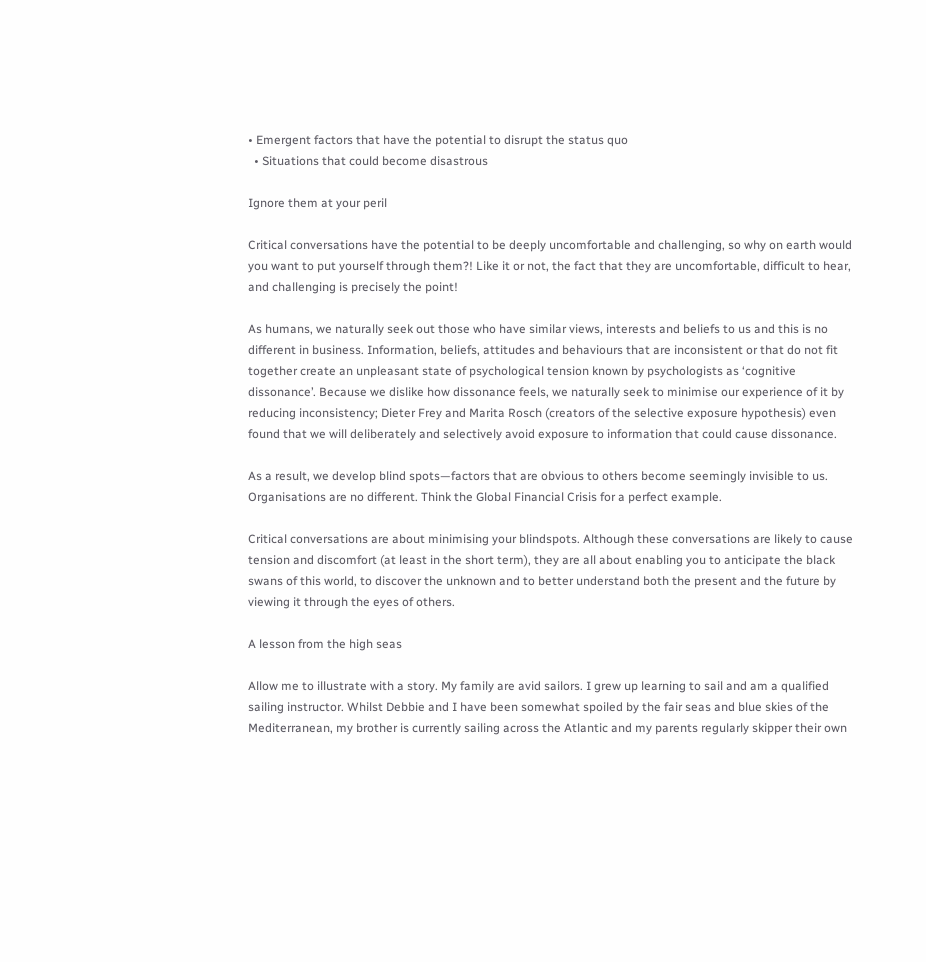• Emergent factors that have the potential to disrupt the status quo
  • Situations that could become disastrous

Ignore them at your peril

Critical conversations have the potential to be deeply uncomfortable and challenging, so why on earth would you want to put yourself through them?! Like it or not, the fact that they are uncomfortable, difficult to hear, and challenging is precisely the point!

As humans, we naturally seek out those who have similar views, interests and beliefs to us and this is no different in business. Information, beliefs, attitudes and behaviours that are inconsistent or that do not fit together create an unpleasant state of psychological tension known by psychologists as ‘cognitive dissonance’. Because we dislike how dissonance feels, we naturally seek to minimise our experience of it by reducing inconsistency; Dieter Frey and Marita Rosch (creators of the selective exposure hypothesis) even found that we will deliberately and selectively avoid exposure to information that could cause dissonance.

As a result, we develop blind spots—factors that are obvious to others become seemingly invisible to us. Organisations are no different. Think the Global Financial Crisis for a perfect example.

Critical conversations are about minimising your blindspots. Although these conversations are likely to cause tension and discomfort (at least in the short term), they are all about enabling you to anticipate the black swans of this world, to discover the unknown and to better understand both the present and the future by viewing it through the eyes of others.

A lesson from the high seas

Allow me to illustrate with a story. My family are avid sailors. I grew up learning to sail and am a qualified sailing instructor. Whilst Debbie and I have been somewhat spoiled by the fair seas and blue skies of the Mediterranean, my brother is currently sailing across the Atlantic and my parents regularly skipper their own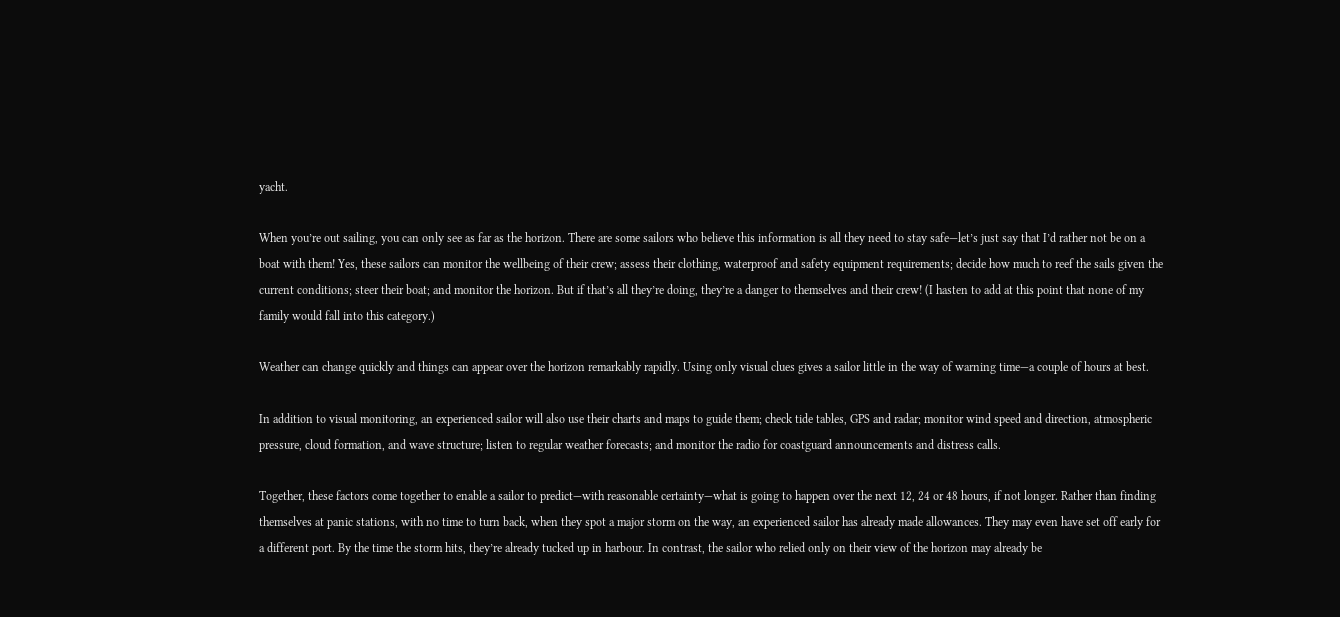yacht.

When you’re out sailing, you can only see as far as the horizon. There are some sailors who believe this information is all they need to stay safe—let’s just say that I’d rather not be on a boat with them! Yes, these sailors can monitor the wellbeing of their crew; assess their clothing, waterproof and safety equipment requirements; decide how much to reef the sails given the current conditions; steer their boat; and monitor the horizon. But if that’s all they’re doing, they’re a danger to themselves and their crew! (I hasten to add at this point that none of my family would fall into this category.)

Weather can change quickly and things can appear over the horizon remarkably rapidly. Using only visual clues gives a sailor little in the way of warning time—a couple of hours at best.

In addition to visual monitoring, an experienced sailor will also use their charts and maps to guide them; check tide tables, GPS and radar; monitor wind speed and direction, atmospheric pressure, cloud formation, and wave structure; listen to regular weather forecasts; and monitor the radio for coastguard announcements and distress calls.

Together, these factors come together to enable a sailor to predict—with reasonable certainty—what is going to happen over the next 12, 24 or 48 hours, if not longer. Rather than finding themselves at panic stations, with no time to turn back, when they spot a major storm on the way, an experienced sailor has already made allowances. They may even have set off early for a different port. By the time the storm hits, they’re already tucked up in harbour. In contrast, the sailor who relied only on their view of the horizon may already be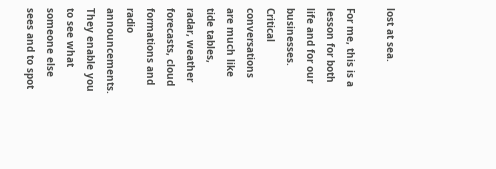lost at sea.

For me, this is a lesson for both life and for our businesses. Critical conversations are much like tide tables, radar, weather forecasts, cloud formations and radio announcements. They enable you to see what someone else sees and to spot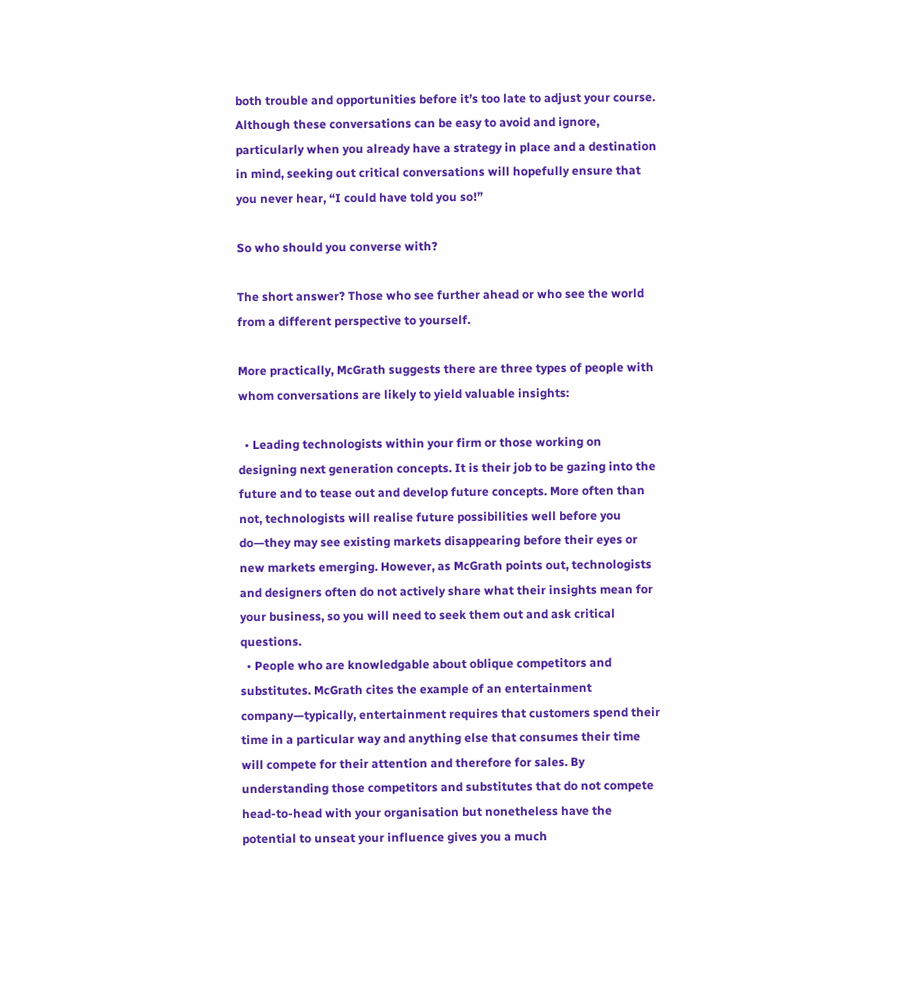both trouble and opportunities before it’s too late to adjust your course. Although these conversations can be easy to avoid and ignore, particularly when you already have a strategy in place and a destination in mind, seeking out critical conversations will hopefully ensure that you never hear, “I could have told you so!”

So who should you converse with?

The short answer? Those who see further ahead or who see the world from a different perspective to yourself.

More practically, McGrath suggests there are three types of people with whom conversations are likely to yield valuable insights:

  • Leading technologists within your firm or those working on designing next generation concepts. It is their job to be gazing into the future and to tease out and develop future concepts. More often than not, technologists will realise future possibilities well before you do—they may see existing markets disappearing before their eyes or new markets emerging. However, as McGrath points out, technologists and designers often do not actively share what their insights mean for your business, so you will need to seek them out and ask critical questions.
  • People who are knowledgable about oblique competitors and substitutes. McGrath cites the example of an entertainment company—typically, entertainment requires that customers spend their time in a particular way and anything else that consumes their time will compete for their attention and therefore for sales. By understanding those competitors and substitutes that do not compete head-to-head with your organisation but nonetheless have the potential to unseat your influence gives you a much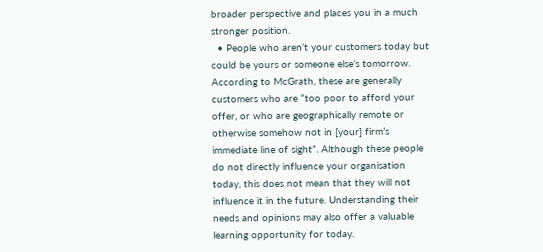broader perspective and places you in a much stronger position.
  • People who aren’t your customers today but could be yours or someone else’s tomorrow. According to McGrath, these are generally customers who are “too poor to afford your offer, or who are geographically remote or otherwise somehow not in [your] firm’s immediate line of sight”. Although these people do not directly influence your organisation today, this does not mean that they will not influence it in the future. Understanding their needs and opinions may also offer a valuable learning opportunity for today.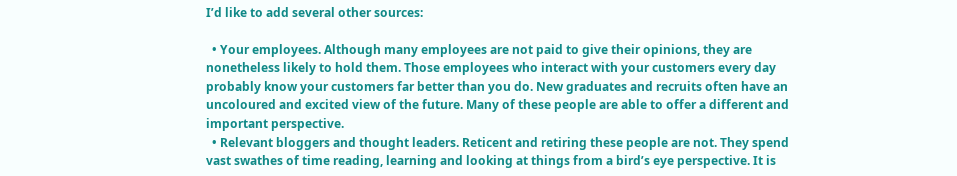I’d like to add several other sources:

  • Your employees. Although many employees are not paid to give their opinions, they are nonetheless likely to hold them. Those employees who interact with your customers every day probably know your customers far better than you do. New graduates and recruits often have an uncoloured and excited view of the future. Many of these people are able to offer a different and important perspective.
  • Relevant bloggers and thought leaders. Reticent and retiring these people are not. They spend vast swathes of time reading, learning and looking at things from a bird’s eye perspective. It is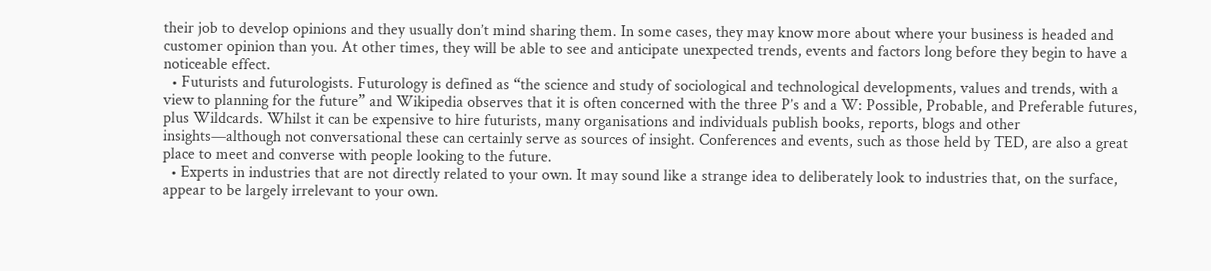their job to develop opinions and they usually don’t mind sharing them. In some cases, they may know more about where your business is headed and customer opinion than you. At other times, they will be able to see and anticipate unexpected trends, events and factors long before they begin to have a noticeable effect.
  • Futurists and futurologists. Futurology is defined as “the science and study of sociological and technological developments, values and trends, with a view to planning for the future” and Wikipedia observes that it is often concerned with the three P’s and a W: Possible, Probable, and Preferable futures, plus Wildcards. Whilst it can be expensive to hire futurists, many organisations and individuals publish books, reports, blogs and other insights—although not conversational these can certainly serve as sources of insight. Conferences and events, such as those held by TED, are also a great place to meet and converse with people looking to the future.
  • Experts in industries that are not directly related to your own. It may sound like a strange idea to deliberately look to industries that, on the surface, appear to be largely irrelevant to your own.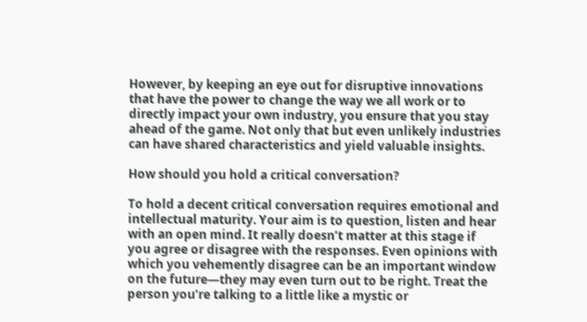However, by keeping an eye out for disruptive innovations that have the power to change the way we all work or to directly impact your own industry, you ensure that you stay ahead of the game. Not only that but even unlikely industries can have shared characteristics and yield valuable insights.

How should you hold a critical conversation?

To hold a decent critical conversation requires emotional and intellectual maturity. Your aim is to question, listen and hear with an open mind. It really doesn’t matter at this stage if you agree or disagree with the responses. Even opinions with which you vehemently disagree can be an important window on the future—they may even turn out to be right. Treat the person you’re talking to a little like a mystic or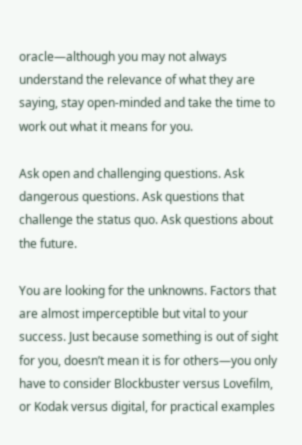oracle—although you may not always understand the relevance of what they are saying, stay open-minded and take the time to work out what it means for you.

Ask open and challenging questions. Ask dangerous questions. Ask questions that challenge the status quo. Ask questions about the future.

You are looking for the unknowns. Factors that are almost imperceptible but vital to your success. Just because something is out of sight for you, doesn’t mean it is for others—you only have to consider Blockbuster versus Lovefilm, or Kodak versus digital, for practical examples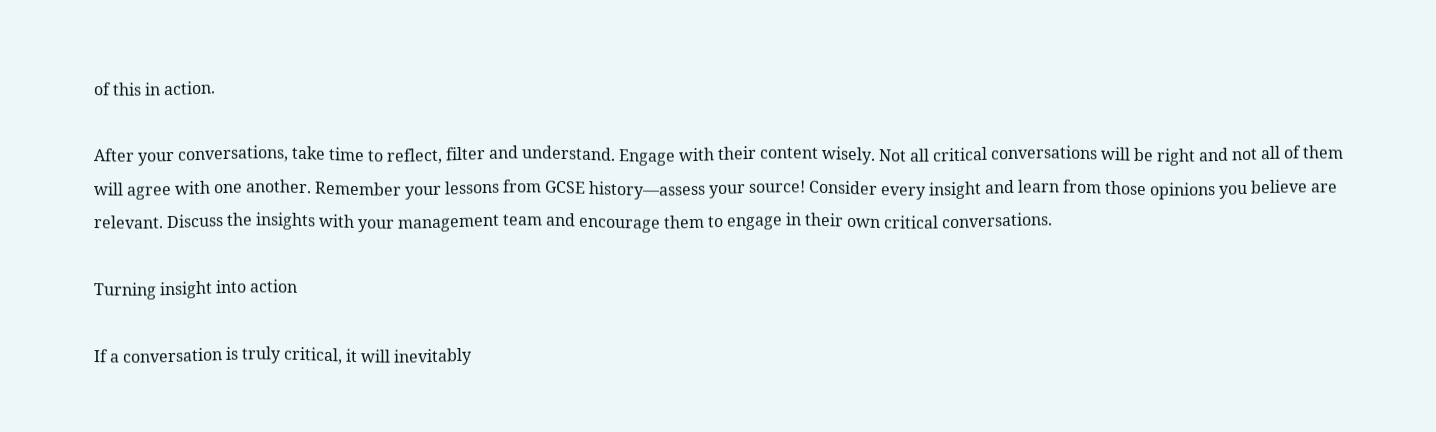of this in action.

After your conversations, take time to reflect, filter and understand. Engage with their content wisely. Not all critical conversations will be right and not all of them will agree with one another. Remember your lessons from GCSE history—assess your source! Consider every insight and learn from those opinions you believe are relevant. Discuss the insights with your management team and encourage them to engage in their own critical conversations.

Turning insight into action

If a conversation is truly critical, it will inevitably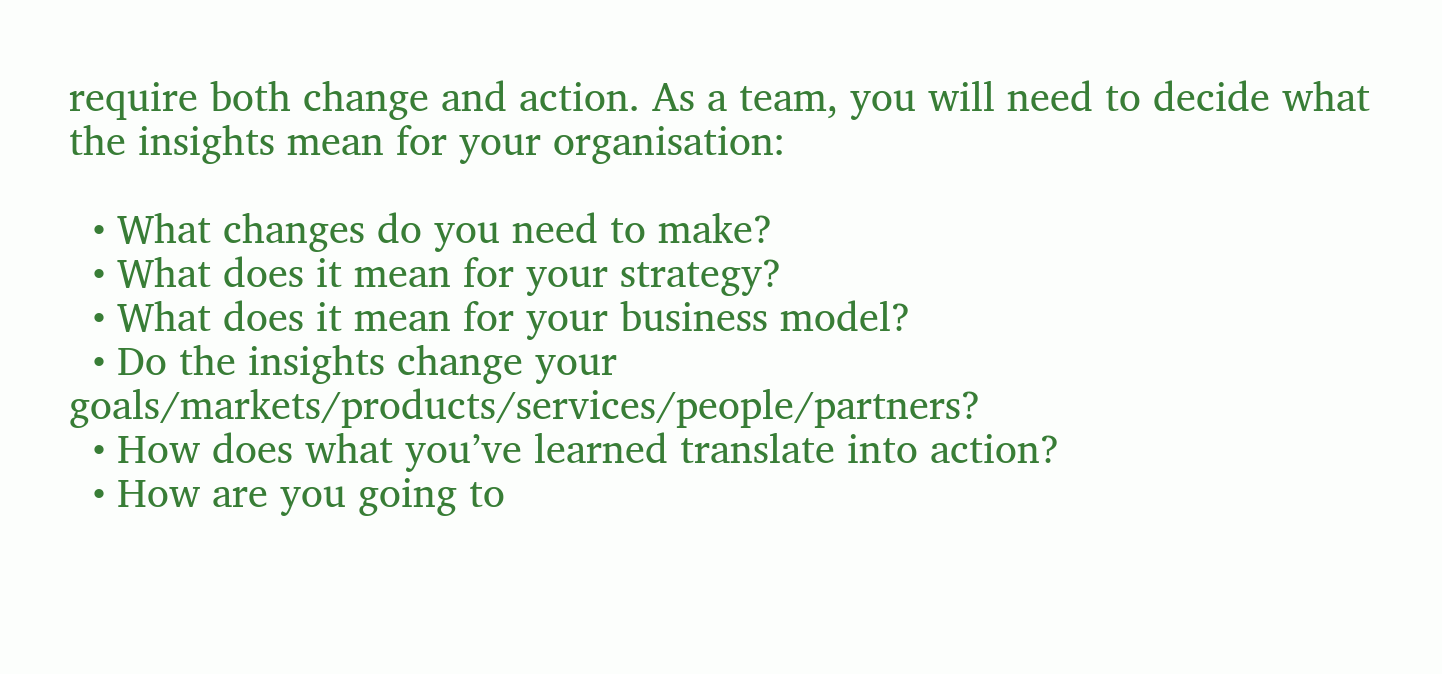require both change and action. As a team, you will need to decide what the insights mean for your organisation:

  • What changes do you need to make?
  • What does it mean for your strategy?
  • What does it mean for your business model?
  • Do the insights change your goals/markets/products/services/people/partners?
  • How does what you’ve learned translate into action?
  • How are you going to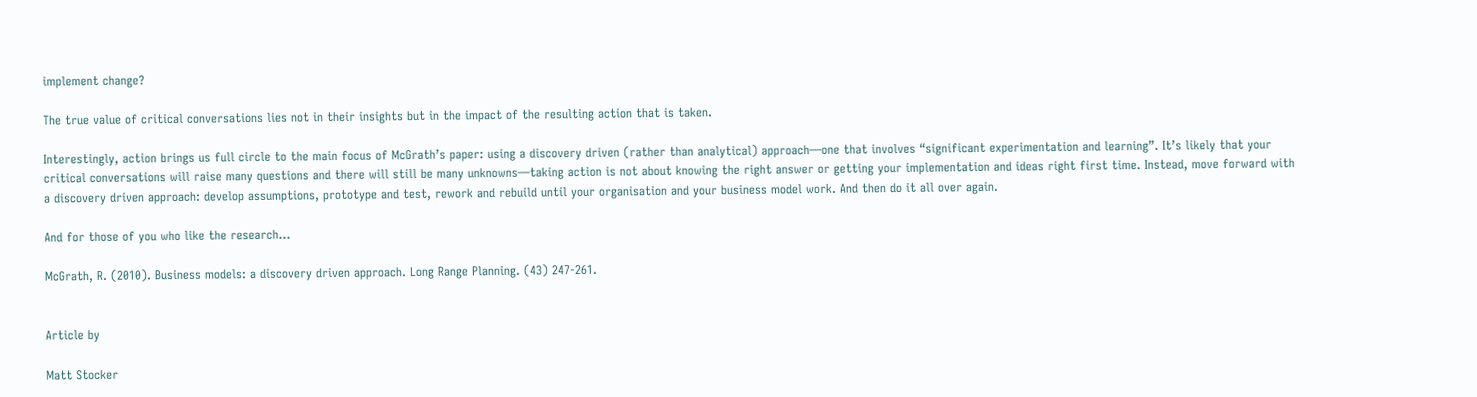implement change?

The true value of critical conversations lies not in their insights but in the impact of the resulting action that is taken.

Interestingly, action brings us full circle to the main focus of McGrath’s paper: using a discovery driven (rather than analytical) approach—one that involves “significant experimentation and learning”. It’s likely that your critical conversations will raise many questions and there will still be many unknowns—taking action is not about knowing the right answer or getting your implementation and ideas right first time. Instead, move forward with a discovery driven approach: develop assumptions, prototype and test, rework and rebuild until your organisation and your business model work. And then do it all over again.

And for those of you who like the research…

McGrath, R. (2010). Business models: a discovery driven approach. Long Range Planning. (43) 247-261.


Article by

Matt Stocker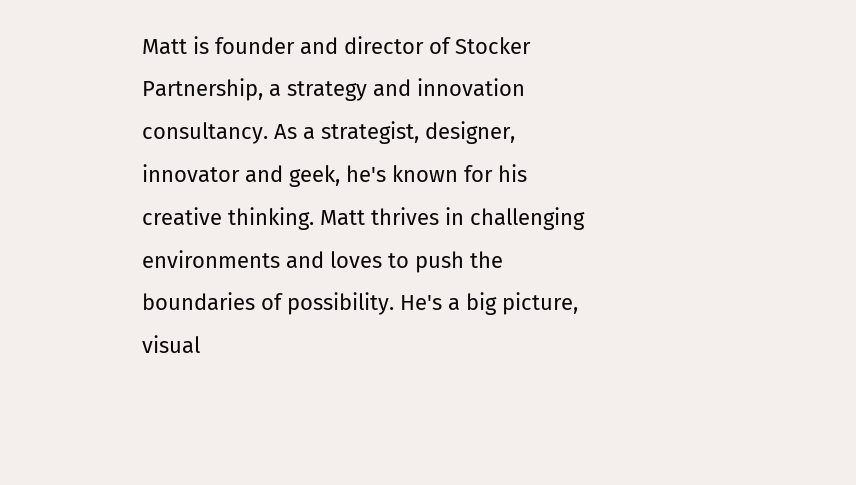Matt is founder and director of Stocker Partnership, a strategy and innovation consultancy. As a strategist, designer, innovator and geek, he's known for his creative thinking. Matt thrives in challenging environments and loves to push the boundaries of possibility. He's a big picture, visual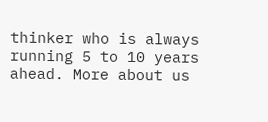thinker who is always running 5 to 10 years ahead. More about us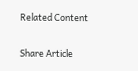Related Content

Share Article